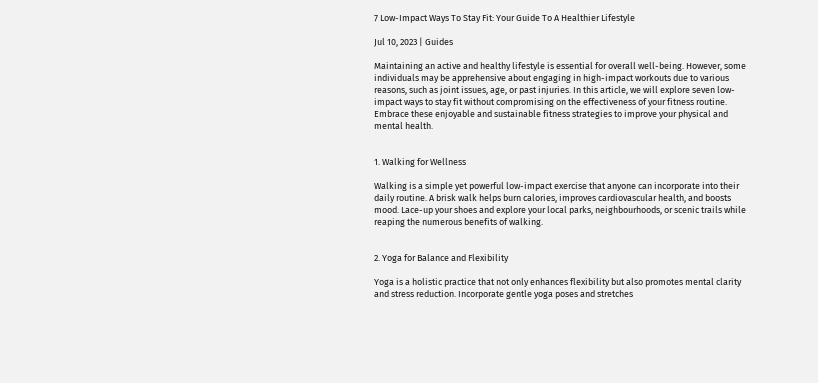7 Low-Impact Ways To Stay Fit: Your Guide To A Healthier Lifestyle

Jul 10, 2023 | Guides

Maintaining an active and healthy lifestyle is essential for overall well-being. However, some individuals may be apprehensive about engaging in high-impact workouts due to various reasons, such as joint issues, age, or past injuries. In this article, we will explore seven low-impact ways to stay fit without compromising on the effectiveness of your fitness routine. Embrace these enjoyable and sustainable fitness strategies to improve your physical and mental health.


1. Walking for Wellness

Walking is a simple yet powerful low-impact exercise that anyone can incorporate into their daily routine. A brisk walk helps burn calories, improves cardiovascular health, and boosts mood. Lace-up your shoes and explore your local parks, neighbourhoods, or scenic trails while reaping the numerous benefits of walking.


2. Yoga for Balance and Flexibility

Yoga is a holistic practice that not only enhances flexibility but also promotes mental clarity and stress reduction. Incorporate gentle yoga poses and stretches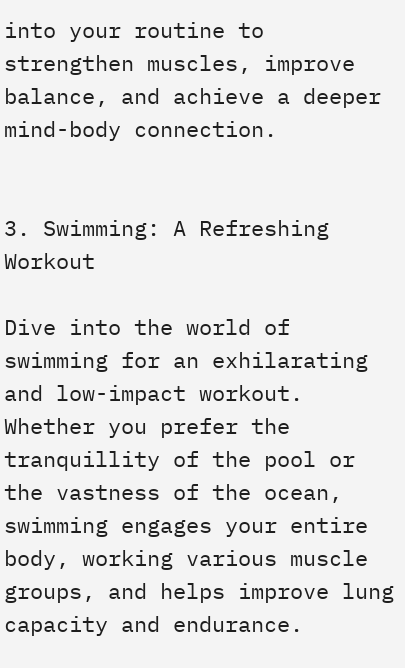into your routine to strengthen muscles, improve balance, and achieve a deeper mind-body connection.


3. Swimming: A Refreshing Workout

Dive into the world of swimming for an exhilarating and low-impact workout. Whether you prefer the tranquillity of the pool or the vastness of the ocean, swimming engages your entire body, working various muscle groups, and helps improve lung capacity and endurance.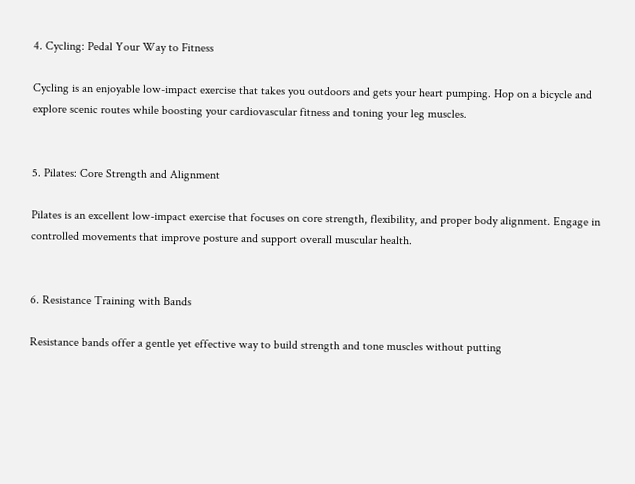4. Cycling: Pedal Your Way to Fitness

Cycling is an enjoyable low-impact exercise that takes you outdoors and gets your heart pumping. Hop on a bicycle and explore scenic routes while boosting your cardiovascular fitness and toning your leg muscles.


5. Pilates: Core Strength and Alignment

Pilates is an excellent low-impact exercise that focuses on core strength, flexibility, and proper body alignment. Engage in controlled movements that improve posture and support overall muscular health.


6. Resistance Training with Bands

Resistance bands offer a gentle yet effective way to build strength and tone muscles without putting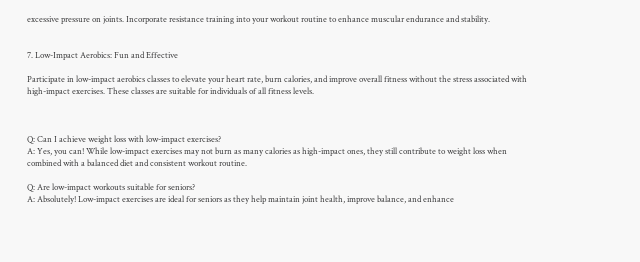excessive pressure on joints. Incorporate resistance training into your workout routine to enhance muscular endurance and stability.


7. Low-Impact Aerobics: Fun and Effective

Participate in low-impact aerobics classes to elevate your heart rate, burn calories, and improve overall fitness without the stress associated with high-impact exercises. These classes are suitable for individuals of all fitness levels.



Q: Can I achieve weight loss with low-impact exercises?
A: Yes, you can! While low-impact exercises may not burn as many calories as high-impact ones, they still contribute to weight loss when combined with a balanced diet and consistent workout routine.

Q: Are low-impact workouts suitable for seniors?
A: Absolutely! Low-impact exercises are ideal for seniors as they help maintain joint health, improve balance, and enhance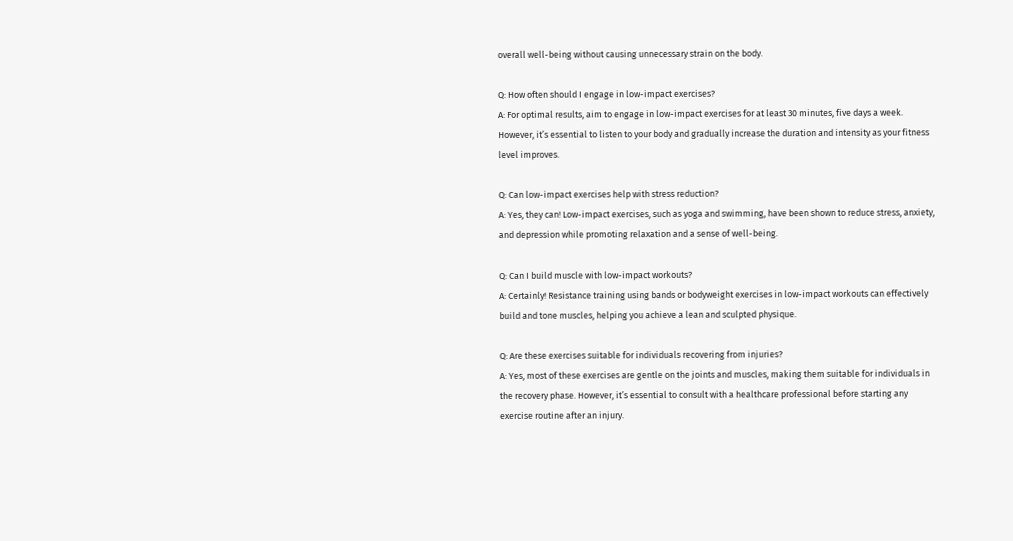overall well-being without causing unnecessary strain on the body.

Q: How often should I engage in low-impact exercises?
A: For optimal results, aim to engage in low-impact exercises for at least 30 minutes, five days a week. However, it’s essential to listen to your body and gradually increase the duration and intensity as your fitness level improves.

Q: Can low-impact exercises help with stress reduction?
A: Yes, they can! Low-impact exercises, such as yoga and swimming, have been shown to reduce stress, anxiety, and depression while promoting relaxation and a sense of well-being.

Q: Can I build muscle with low-impact workouts?
A: Certainly! Resistance training using bands or bodyweight exercises in low-impact workouts can effectively build and tone muscles, helping you achieve a lean and sculpted physique.

Q: Are these exercises suitable for individuals recovering from injuries?
A: Yes, most of these exercises are gentle on the joints and muscles, making them suitable for individuals in the recovery phase. However, it’s essential to consult with a healthcare professional before starting any exercise routine after an injury.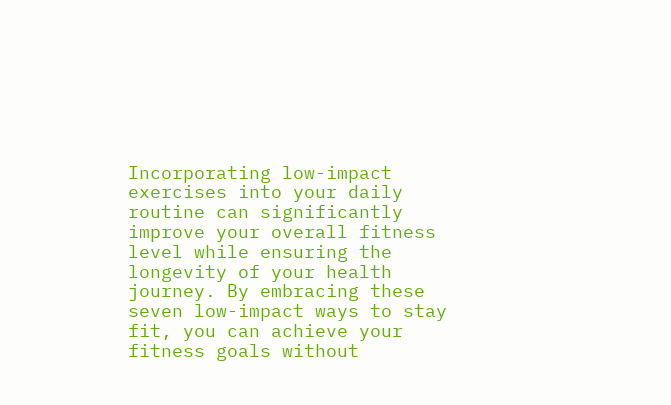Incorporating low-impact exercises into your daily routine can significantly improve your overall fitness level while ensuring the longevity of your health journey. By embracing these seven low-impact ways to stay fit, you can achieve your fitness goals without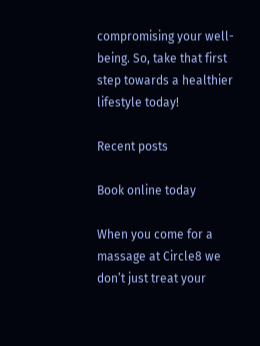compromising your well-being. So, take that first step towards a healthier lifestyle today!

Recent posts

Book online today

When you come for a massage at Circle8 we don’t just treat your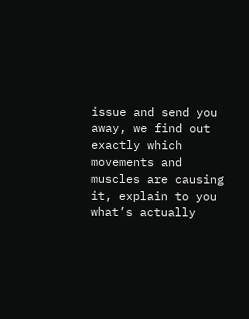issue and send you away, we find out exactly which movements and muscles are causing it, explain to you what’s actually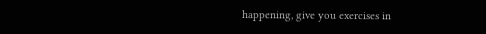happening, give you exercises in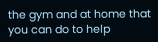the gym and at home that you can do to help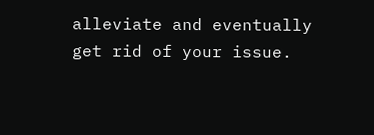alleviate and eventually get rid of your issue.